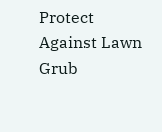Protect Against Lawn Grub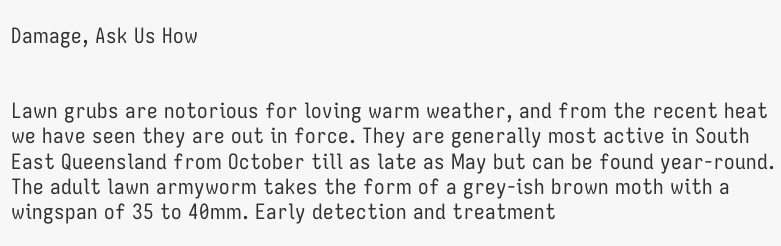Damage, Ask Us How


Lawn grubs are notorious for loving warm weather, and from the recent heat we have seen they are out in force. They are generally most active in South East Queensland from October till as late as May but can be found year-round. The adult lawn armyworm takes the form of a grey-ish brown moth with a wingspan of 35 to 40mm. Early detection and treatment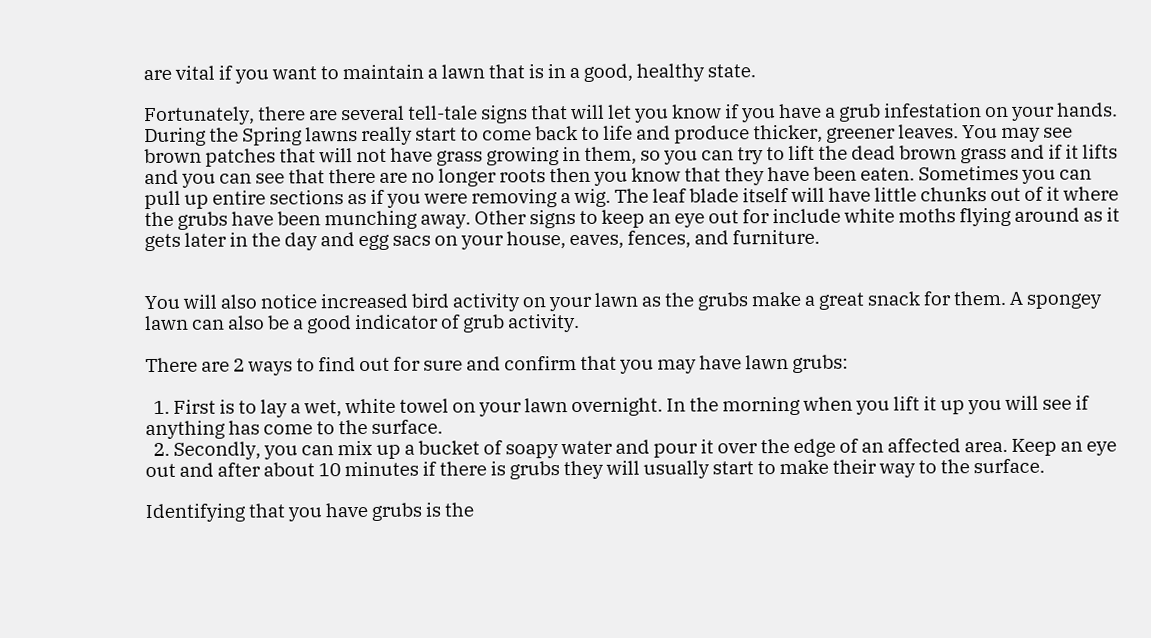are vital if you want to maintain a lawn that is in a good, healthy state.

Fortunately, there are several tell-tale signs that will let you know if you have a grub infestation on your hands. During the Spring lawns really start to come back to life and produce thicker, greener leaves. You may see brown patches that will not have grass growing in them, so you can try to lift the dead brown grass and if it lifts and you can see that there are no longer roots then you know that they have been eaten. Sometimes you can pull up entire sections as if you were removing a wig. The leaf blade itself will have little chunks out of it where the grubs have been munching away. Other signs to keep an eye out for include white moths flying around as it gets later in the day and egg sacs on your house, eaves, fences, and furniture.


You will also notice increased bird activity on your lawn as the grubs make a great snack for them. A spongey lawn can also be a good indicator of grub activity.

There are 2 ways to find out for sure and confirm that you may have lawn grubs:

  1. First is to lay a wet, white towel on your lawn overnight. In the morning when you lift it up you will see if anything has come to the surface.
  2. Secondly, you can mix up a bucket of soapy water and pour it over the edge of an affected area. Keep an eye out and after about 10 minutes if there is grubs they will usually start to make their way to the surface.

Identifying that you have grubs is the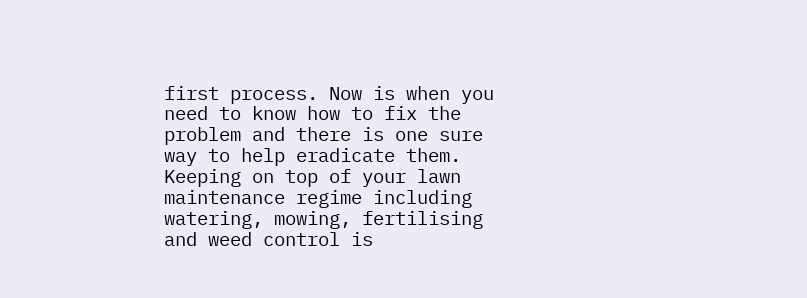first process. Now is when you need to know how to fix the problem and there is one sure way to help eradicate them. Keeping on top of your lawn maintenance regime including watering, mowing, fertilising and weed control is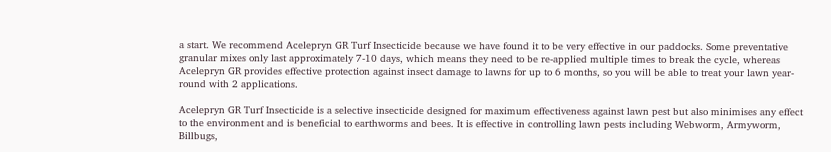a start. We recommend Acelepryn GR Turf Insecticide because we have found it to be very effective in our paddocks. Some preventative granular mixes only last approximately 7-10 days, which means they need to be re-applied multiple times to break the cycle, whereas Acelepryn GR provides effective protection against insect damage to lawns for up to 6 months, so you will be able to treat your lawn year-round with 2 applications.

Acelepryn GR Turf Insecticide is a selective insecticide designed for maximum effectiveness against lawn pest but also minimises any effect to the environment and is beneficial to earthworms and bees. It is effective in controlling lawn pests including Webworm, Armyworm, Billbugs,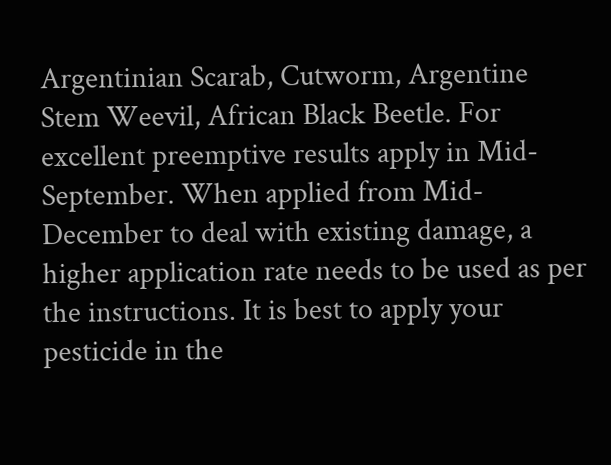Argentinian Scarab, Cutworm, Argentine Stem Weevil, African Black Beetle. For excellent preemptive results apply in Mid-September. When applied from Mid-December to deal with existing damage, a higher application rate needs to be used as per the instructions. It is best to apply your pesticide in the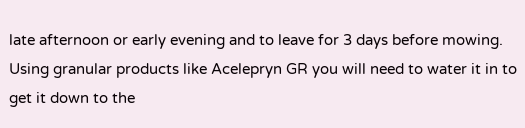late afternoon or early evening and to leave for 3 days before mowing. Using granular products like Acelepryn GR you will need to water it in to get it down to the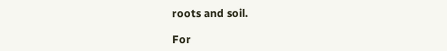roots and soil.

For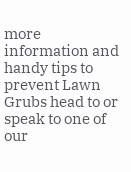more information and handy tips to prevent Lawn Grubs head to or speak to one of our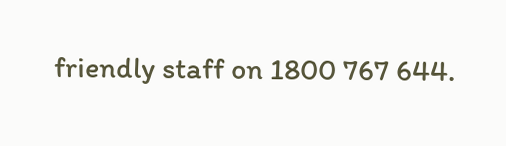friendly staff on 1800 767 644.